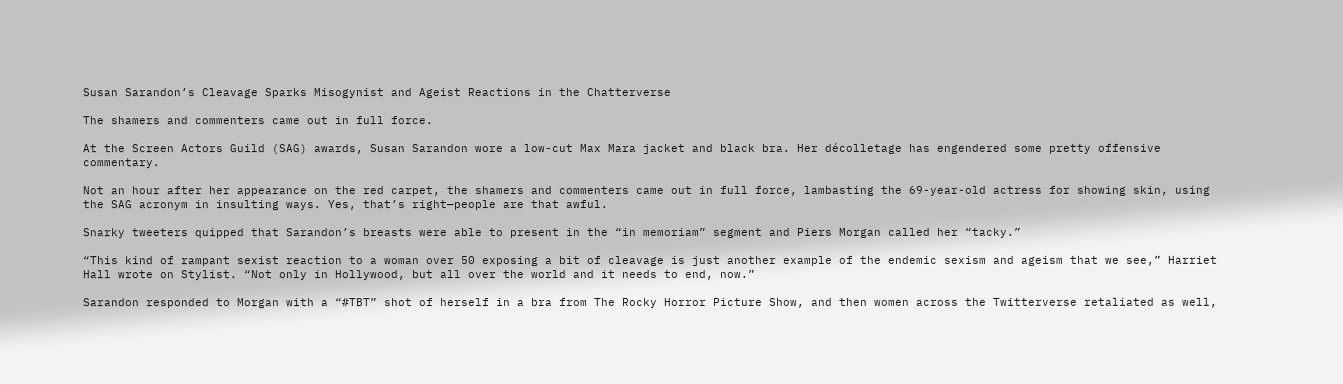Susan Sarandon’s Cleavage Sparks Misogynist and Ageist Reactions in the Chatterverse

The shamers and commenters came out in full force.

At the Screen Actors Guild (SAG) awards, Susan Sarandon wore a low-cut Max Mara jacket and black bra. Her décolletage has engendered some pretty offensive commentary.

Not an hour after her appearance on the red carpet, the shamers and commenters came out in full force, lambasting the 69-year-old actress for showing skin, using the SAG acronym in insulting ways. Yes, that’s right—people are that awful.

Snarky tweeters quipped that Sarandon’s breasts were able to present in the “in memoriam” segment and Piers Morgan called her “tacky.”

“This kind of rampant sexist reaction to a woman over 50 exposing a bit of cleavage is just another example of the endemic sexism and ageism that we see,” Harriet Hall wrote on Stylist. “Not only in Hollywood, but all over the world and it needs to end, now.”

Sarandon responded to Morgan with a “#TBT” shot of herself in a bra from The Rocky Horror Picture Show, and then women across the Twitterverse retaliated as well,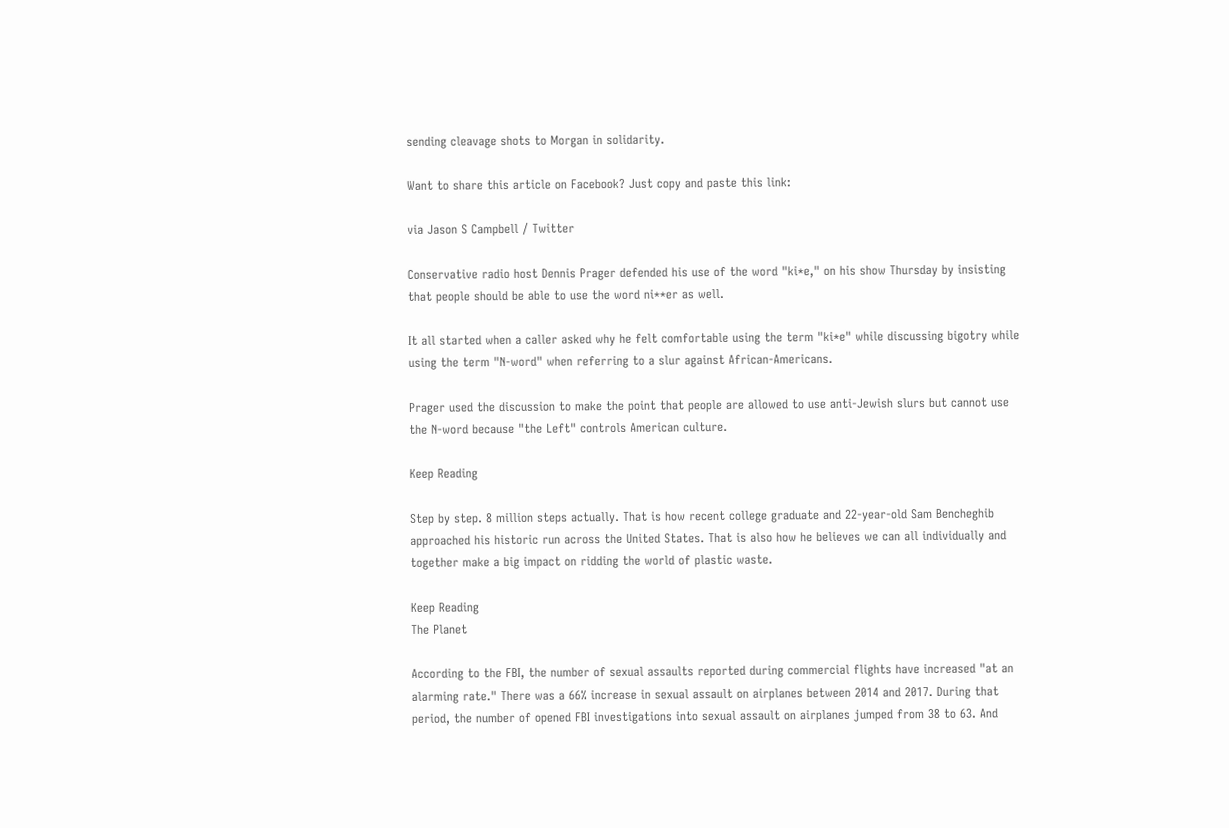sending cleavage shots to Morgan in solidarity.

Want to share this article on Facebook? Just copy and paste this link:

via Jason S Campbell / Twitter

Conservative radio host Dennis Prager defended his use of the word "ki*e," on his show Thursday by insisting that people should be able to use the word ni**er as well.

It all started when a caller asked why he felt comfortable using the term "ki*e" while discussing bigotry while using the term "N-word" when referring to a slur against African-Americans.

Prager used the discussion to make the point that people are allowed to use anti-Jewish slurs but cannot use the N-word because "the Left" controls American culture.

Keep Reading

Step by step. 8 million steps actually. That is how recent college graduate and 22-year-old Sam Bencheghib approached his historic run across the United States. That is also how he believes we can all individually and together make a big impact on ridding the world of plastic waste.

Keep Reading
The Planet

According to the FBI, the number of sexual assaults reported during commercial flights have increased "at an alarming rate." There was a 66% increase in sexual assault on airplanes between 2014 and 2017. During that period, the number of opened FBI investigations into sexual assault on airplanes jumped from 38 to 63. And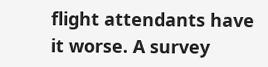flight attendants have it worse. A survey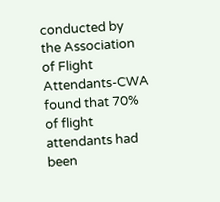conducted by the Association of Flight Attendants-CWA found that 70% of flight attendants had been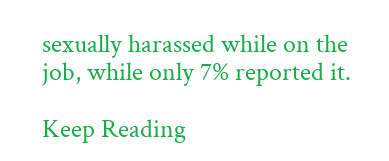sexually harassed while on the job, while only 7% reported it.

Keep Reading